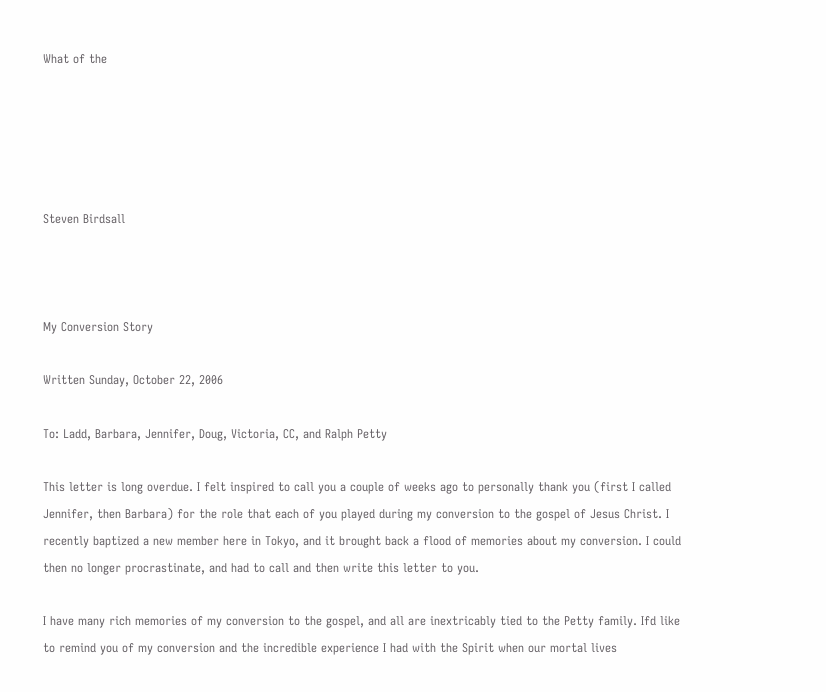What of the





Steven Birdsall



My Conversion Story

Written Sunday, October 22, 2006

To: Ladd, Barbara, Jennifer, Doug, Victoria, CC, and Ralph Petty

This letter is long overdue. I felt inspired to call you a couple of weeks ago to personally thank you (first I called Jennifer, then Barbara) for the role that each of you played during my conversion to the gospel of Jesus Christ. I recently baptized a new member here in Tokyo, and it brought back a flood of memories about my conversion. I could then no longer procrastinate, and had to call and then write this letter to you.

I have many rich memories of my conversion to the gospel, and all are inextricably tied to the Petty family. Ifd like to remind you of my conversion and the incredible experience I had with the Spirit when our mortal lives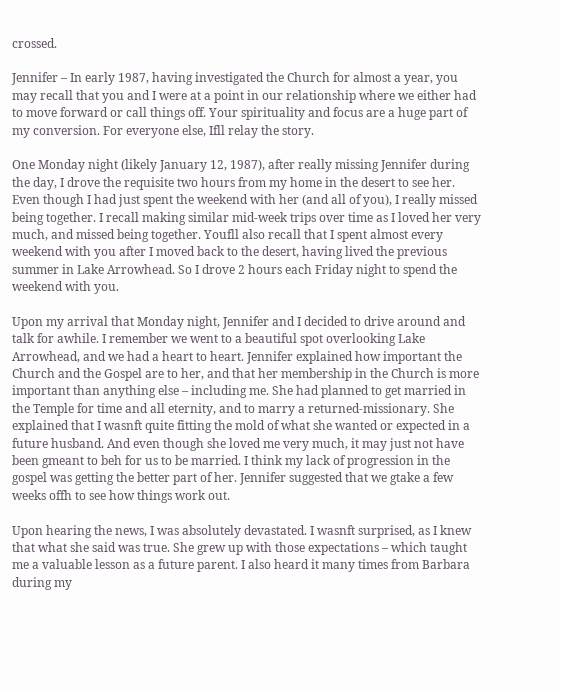crossed.

Jennifer – In early 1987, having investigated the Church for almost a year, you may recall that you and I were at a point in our relationship where we either had to move forward or call things off. Your spirituality and focus are a huge part of my conversion. For everyone else, Ifll relay the story.

One Monday night (likely January 12, 1987), after really missing Jennifer during the day, I drove the requisite two hours from my home in the desert to see her. Even though I had just spent the weekend with her (and all of you), I really missed being together. I recall making similar mid-week trips over time as I loved her very much, and missed being together. Youfll also recall that I spent almost every weekend with you after I moved back to the desert, having lived the previous summer in Lake Arrowhead. So I drove 2 hours each Friday night to spend the weekend with you.

Upon my arrival that Monday night, Jennifer and I decided to drive around and talk for awhile. I remember we went to a beautiful spot overlooking Lake Arrowhead, and we had a heart to heart. Jennifer explained how important the Church and the Gospel are to her, and that her membership in the Church is more important than anything else – including me. She had planned to get married in the Temple for time and all eternity, and to marry a returned-missionary. She explained that I wasnft quite fitting the mold of what she wanted or expected in a future husband. And even though she loved me very much, it may just not have been gmeant to beh for us to be married. I think my lack of progression in the gospel was getting the better part of her. Jennifer suggested that we gtake a few weeks offh to see how things work out.

Upon hearing the news, I was absolutely devastated. I wasnft surprised, as I knew that what she said was true. She grew up with those expectations – which taught me a valuable lesson as a future parent. I also heard it many times from Barbara during my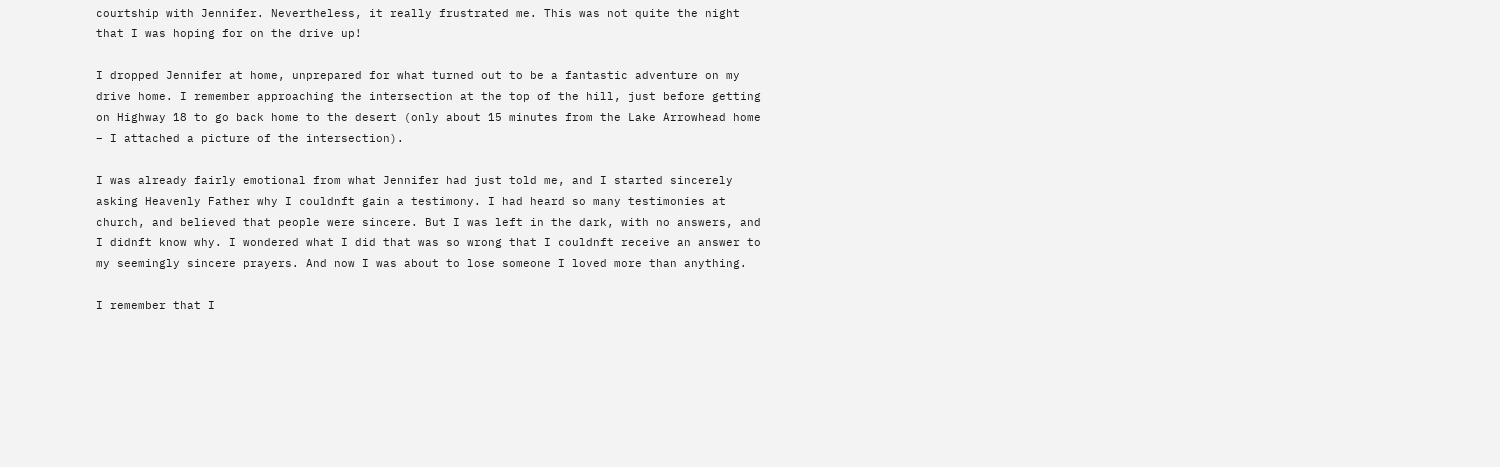courtship with Jennifer. Nevertheless, it really frustrated me. This was not quite the night that I was hoping for on the drive up!

I dropped Jennifer at home, unprepared for what turned out to be a fantastic adventure on my drive home. I remember approaching the intersection at the top of the hill, just before getting on Highway 18 to go back home to the desert (only about 15 minutes from the Lake Arrowhead home – I attached a picture of the intersection).

I was already fairly emotional from what Jennifer had just told me, and I started sincerely asking Heavenly Father why I couldnft gain a testimony. I had heard so many testimonies at church, and believed that people were sincere. But I was left in the dark, with no answers, and I didnft know why. I wondered what I did that was so wrong that I couldnft receive an answer to my seemingly sincere prayers. And now I was about to lose someone I loved more than anything.

I remember that I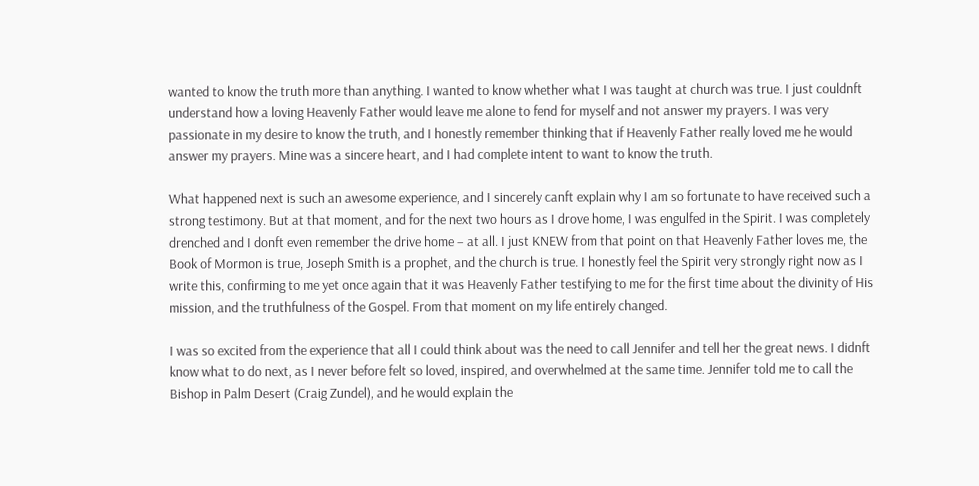wanted to know the truth more than anything. I wanted to know whether what I was taught at church was true. I just couldnft understand how a loving Heavenly Father would leave me alone to fend for myself and not answer my prayers. I was very passionate in my desire to know the truth, and I honestly remember thinking that if Heavenly Father really loved me he would answer my prayers. Mine was a sincere heart, and I had complete intent to want to know the truth.

What happened next is such an awesome experience, and I sincerely canft explain why I am so fortunate to have received such a strong testimony. But at that moment, and for the next two hours as I drove home, I was engulfed in the Spirit. I was completely drenched and I donft even remember the drive home – at all. I just KNEW from that point on that Heavenly Father loves me, the Book of Mormon is true, Joseph Smith is a prophet, and the church is true. I honestly feel the Spirit very strongly right now as I write this, confirming to me yet once again that it was Heavenly Father testifying to me for the first time about the divinity of His mission, and the truthfulness of the Gospel. From that moment on my life entirely changed.

I was so excited from the experience that all I could think about was the need to call Jennifer and tell her the great news. I didnft know what to do next, as I never before felt so loved, inspired, and overwhelmed at the same time. Jennifer told me to call the Bishop in Palm Desert (Craig Zundel), and he would explain the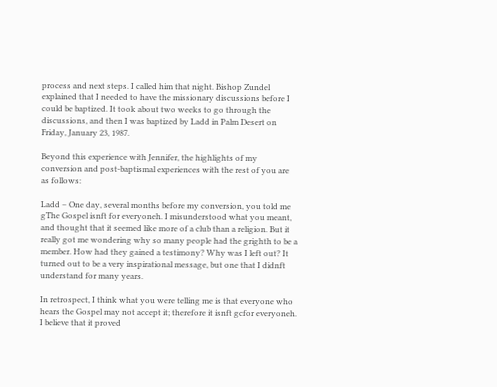process and next steps. I called him that night. Bishop Zundel explained that I needed to have the missionary discussions before I could be baptized. It took about two weeks to go through the discussions, and then I was baptized by Ladd in Palm Desert on Friday, January 23, 1987.

Beyond this experience with Jennifer, the highlights of my conversion and post-baptismal experiences with the rest of you are as follows:

Ladd – One day, several months before my conversion, you told me gThe Gospel isnft for everyoneh. I misunderstood what you meant, and thought that it seemed like more of a club than a religion. But it really got me wondering why so many people had the grighth to be a member. How had they gained a testimony? Why was I left out? It turned out to be a very inspirational message, but one that I didnft understand for many years.

In retrospect, I think what you were telling me is that everyone who hears the Gospel may not accept it; therefore it isnft gcfor everyoneh. I believe that it proved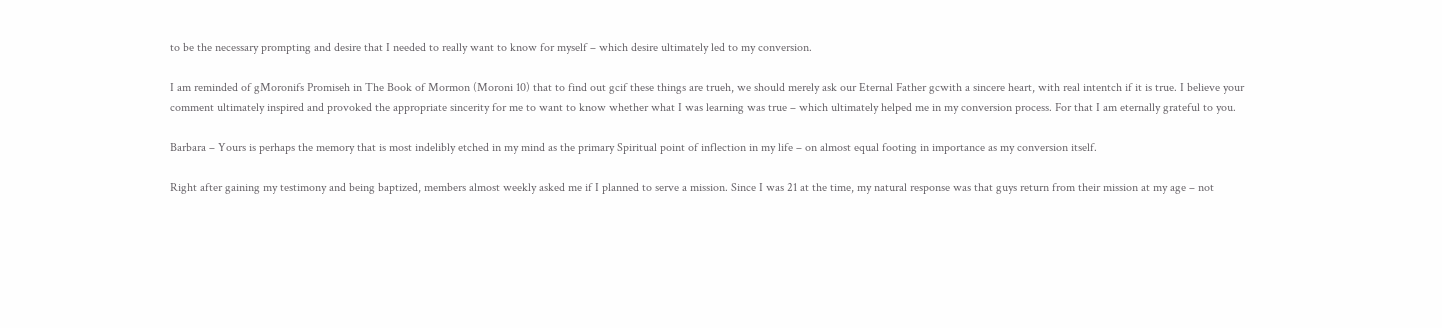to be the necessary prompting and desire that I needed to really want to know for myself – which desire ultimately led to my conversion.

I am reminded of gMoronifs Promiseh in The Book of Mormon (Moroni 10) that to find out gcif these things are trueh, we should merely ask our Eternal Father gcwith a sincere heart, with real intentch if it is true. I believe your comment ultimately inspired and provoked the appropriate sincerity for me to want to know whether what I was learning was true – which ultimately helped me in my conversion process. For that I am eternally grateful to you.

Barbara – Yours is perhaps the memory that is most indelibly etched in my mind as the primary Spiritual point of inflection in my life – on almost equal footing in importance as my conversion itself.

Right after gaining my testimony and being baptized, members almost weekly asked me if I planned to serve a mission. Since I was 21 at the time, my natural response was that guys return from their mission at my age – not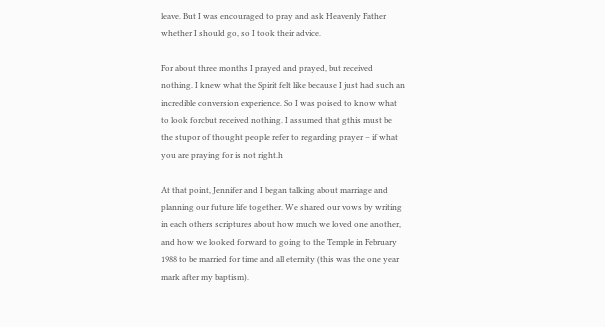leave. But I was encouraged to pray and ask Heavenly Father whether I should go, so I took their advice.

For about three months I prayed and prayed, but received nothing. I knew what the Spirit felt like because I just had such an incredible conversion experience. So I was poised to know what to look forcbut received nothing. I assumed that gthis must be the stupor of thought people refer to regarding prayer – if what you are praying for is not right.h

At that point, Jennifer and I began talking about marriage and planning our future life together. We shared our vows by writing in each others scriptures about how much we loved one another, and how we looked forward to going to the Temple in February 1988 to be married for time and all eternity (this was the one year mark after my baptism).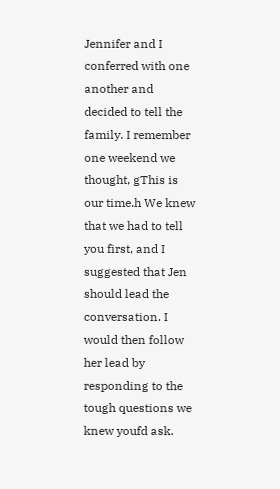Jennifer and I conferred with one another and decided to tell the family. I remember one weekend we thought, gThis is our time.h We knew that we had to tell you first, and I suggested that Jen should lead the conversation. I would then follow her lead by responding to the tough questions we knew youfd ask.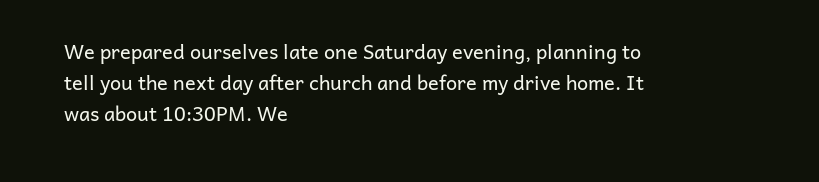We prepared ourselves late one Saturday evening, planning to tell you the next day after church and before my drive home. It was about 10:30PM. We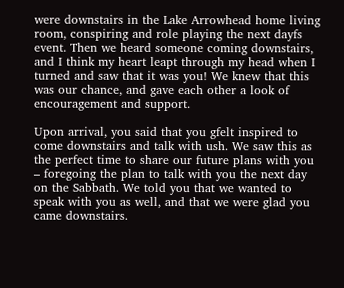were downstairs in the Lake Arrowhead home living room, conspiring and role playing the next dayfs event. Then we heard someone coming downstairs, and I think my heart leapt through my head when I turned and saw that it was you! We knew that this was our chance, and gave each other a look of encouragement and support.

Upon arrival, you said that you gfelt inspired to come downstairs and talk with ush. We saw this as the perfect time to share our future plans with you – foregoing the plan to talk with you the next day on the Sabbath. We told you that we wanted to speak with you as well, and that we were glad you came downstairs.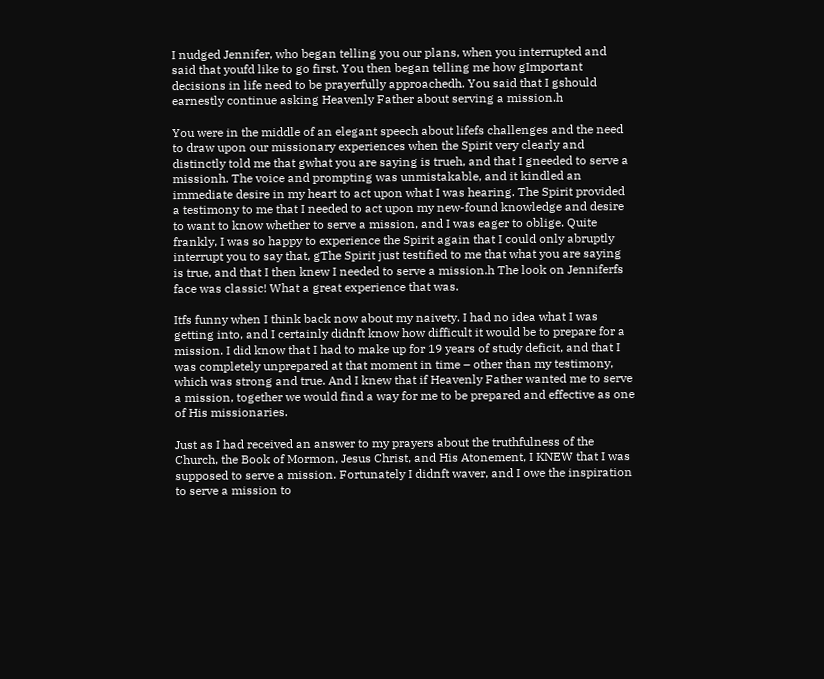I nudged Jennifer, who began telling you our plans, when you interrupted and said that youfd like to go first. You then began telling me how gImportant decisions in life need to be prayerfully approachedh. You said that I gshould earnestly continue asking Heavenly Father about serving a mission.h

You were in the middle of an elegant speech about lifefs challenges and the need to draw upon our missionary experiences when the Spirit very clearly and distinctly told me that gwhat you are saying is trueh, and that I gneeded to serve a missionh. The voice and prompting was unmistakable, and it kindled an immediate desire in my heart to act upon what I was hearing. The Spirit provided a testimony to me that I needed to act upon my new-found knowledge and desire to want to know whether to serve a mission, and I was eager to oblige. Quite frankly, I was so happy to experience the Spirit again that I could only abruptly interrupt you to say that, gThe Spirit just testified to me that what you are saying is true, and that I then knew I needed to serve a mission.h The look on Jenniferfs face was classic! What a great experience that was.

Itfs funny when I think back now about my naivety. I had no idea what I was getting into, and I certainly didnft know how difficult it would be to prepare for a mission. I did know that I had to make up for 19 years of study deficit, and that I was completely unprepared at that moment in time – other than my testimony, which was strong and true. And I knew that if Heavenly Father wanted me to serve a mission, together we would find a way for me to be prepared and effective as one of His missionaries.

Just as I had received an answer to my prayers about the truthfulness of the Church, the Book of Mormon, Jesus Christ, and His Atonement, I KNEW that I was supposed to serve a mission. Fortunately I didnft waver, and I owe the inspiration to serve a mission to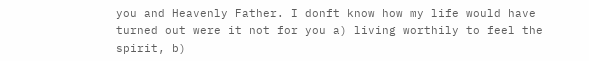you and Heavenly Father. I donft know how my life would have turned out were it not for you a) living worthily to feel the spirit, b)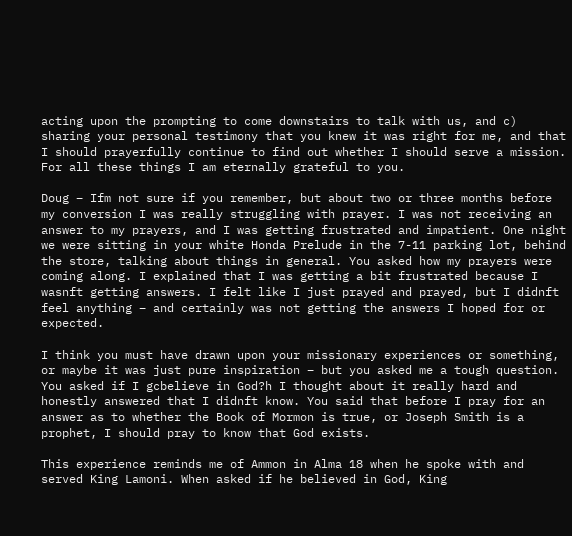acting upon the prompting to come downstairs to talk with us, and c) sharing your personal testimony that you knew it was right for me, and that I should prayerfully continue to find out whether I should serve a mission. For all these things I am eternally grateful to you.

Doug – Ifm not sure if you remember, but about two or three months before my conversion I was really struggling with prayer. I was not receiving an answer to my prayers, and I was getting frustrated and impatient. One night we were sitting in your white Honda Prelude in the 7-11 parking lot, behind the store, talking about things in general. You asked how my prayers were coming along. I explained that I was getting a bit frustrated because I wasnft getting answers. I felt like I just prayed and prayed, but I didnft feel anything – and certainly was not getting the answers I hoped for or expected.

I think you must have drawn upon your missionary experiences or something, or maybe it was just pure inspiration – but you asked me a tough question. You asked if I gcbelieve in God?h I thought about it really hard and honestly answered that I didnft know. You said that before I pray for an answer as to whether the Book of Mormon is true, or Joseph Smith is a prophet, I should pray to know that God exists.

This experience reminds me of Ammon in Alma 18 when he spoke with and served King Lamoni. When asked if he believed in God, King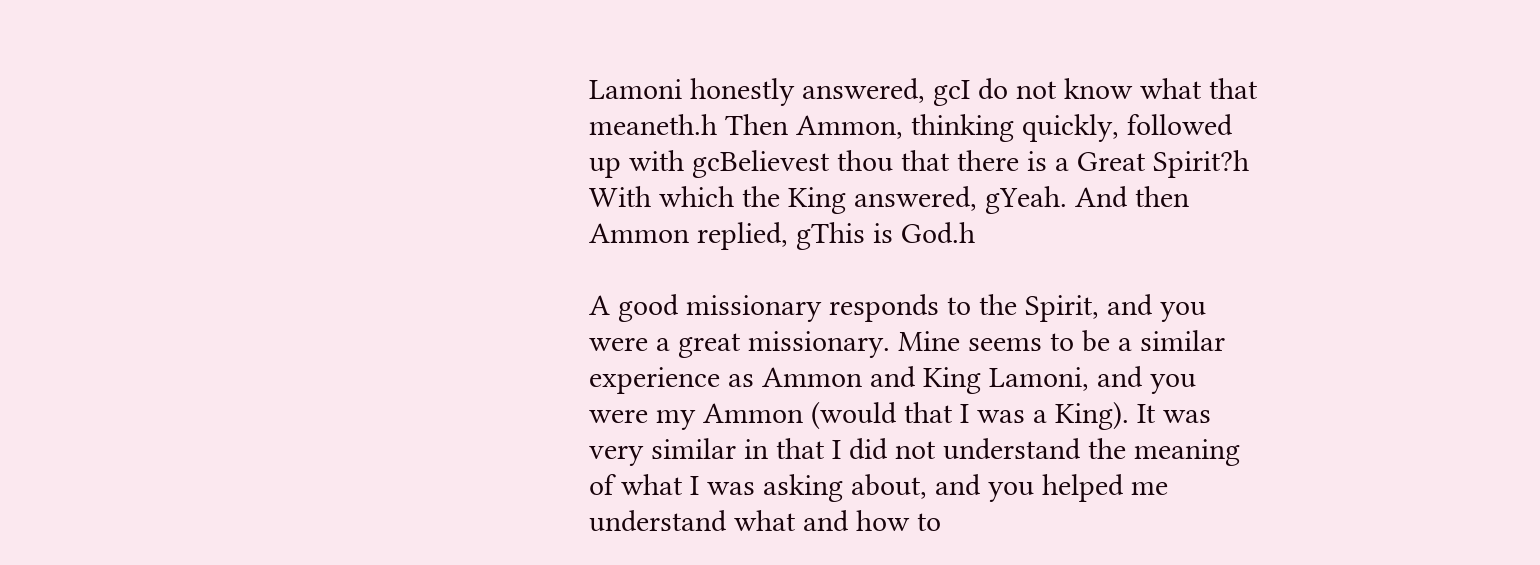Lamoni honestly answered, gcI do not know what that meaneth.h Then Ammon, thinking quickly, followed up with gcBelievest thou that there is a Great Spirit?h With which the King answered, gYeah. And then Ammon replied, gThis is God.h

A good missionary responds to the Spirit, and you were a great missionary. Mine seems to be a similar experience as Ammon and King Lamoni, and you were my Ammon (would that I was a King). It was very similar in that I did not understand the meaning of what I was asking about, and you helped me understand what and how to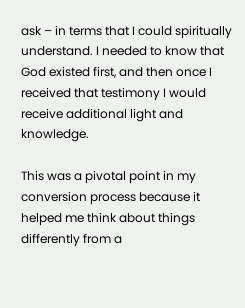ask – in terms that I could spiritually understand. I needed to know that God existed first, and then once I received that testimony I would receive additional light and knowledge.

This was a pivotal point in my conversion process because it helped me think about things differently from a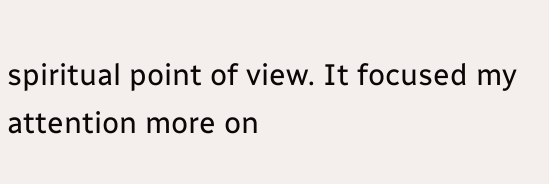spiritual point of view. It focused my attention more on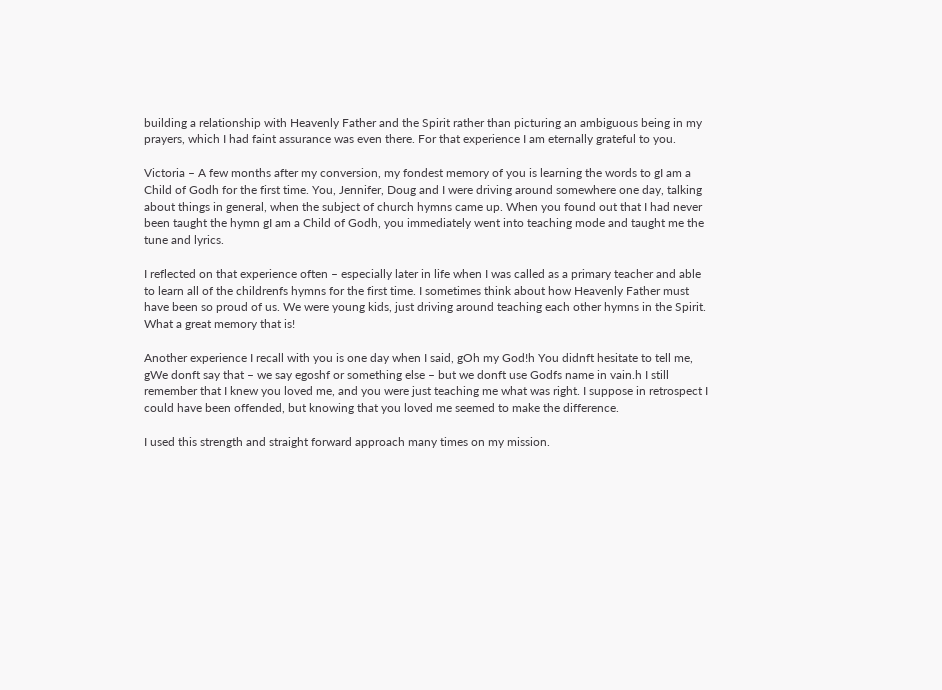building a relationship with Heavenly Father and the Spirit rather than picturing an ambiguous being in my prayers, which I had faint assurance was even there. For that experience I am eternally grateful to you.

Victoria – A few months after my conversion, my fondest memory of you is learning the words to gI am a Child of Godh for the first time. You, Jennifer, Doug and I were driving around somewhere one day, talking about things in general, when the subject of church hymns came up. When you found out that I had never been taught the hymn gI am a Child of Godh, you immediately went into teaching mode and taught me the tune and lyrics.

I reflected on that experience often – especially later in life when I was called as a primary teacher and able to learn all of the childrenfs hymns for the first time. I sometimes think about how Heavenly Father must have been so proud of us. We were young kids, just driving around teaching each other hymns in the Spirit. What a great memory that is!

Another experience I recall with you is one day when I said, gOh my God!h You didnft hesitate to tell me, gWe donft say that – we say egoshf or something else – but we donft use Godfs name in vain.h I still remember that I knew you loved me, and you were just teaching me what was right. I suppose in retrospect I could have been offended, but knowing that you loved me seemed to make the difference.

I used this strength and straight forward approach many times on my mission.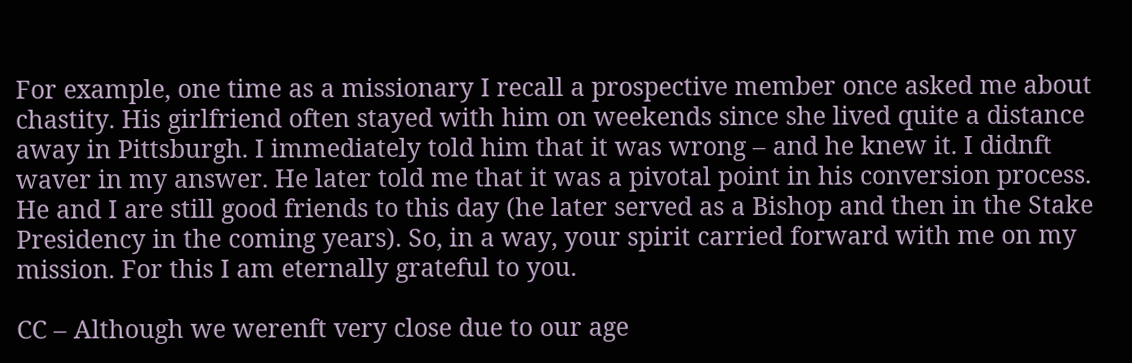For example, one time as a missionary I recall a prospective member once asked me about chastity. His girlfriend often stayed with him on weekends since she lived quite a distance away in Pittsburgh. I immediately told him that it was wrong – and he knew it. I didnft waver in my answer. He later told me that it was a pivotal point in his conversion process. He and I are still good friends to this day (he later served as a Bishop and then in the Stake Presidency in the coming years). So, in a way, your spirit carried forward with me on my mission. For this I am eternally grateful to you.

CC – Although we werenft very close due to our age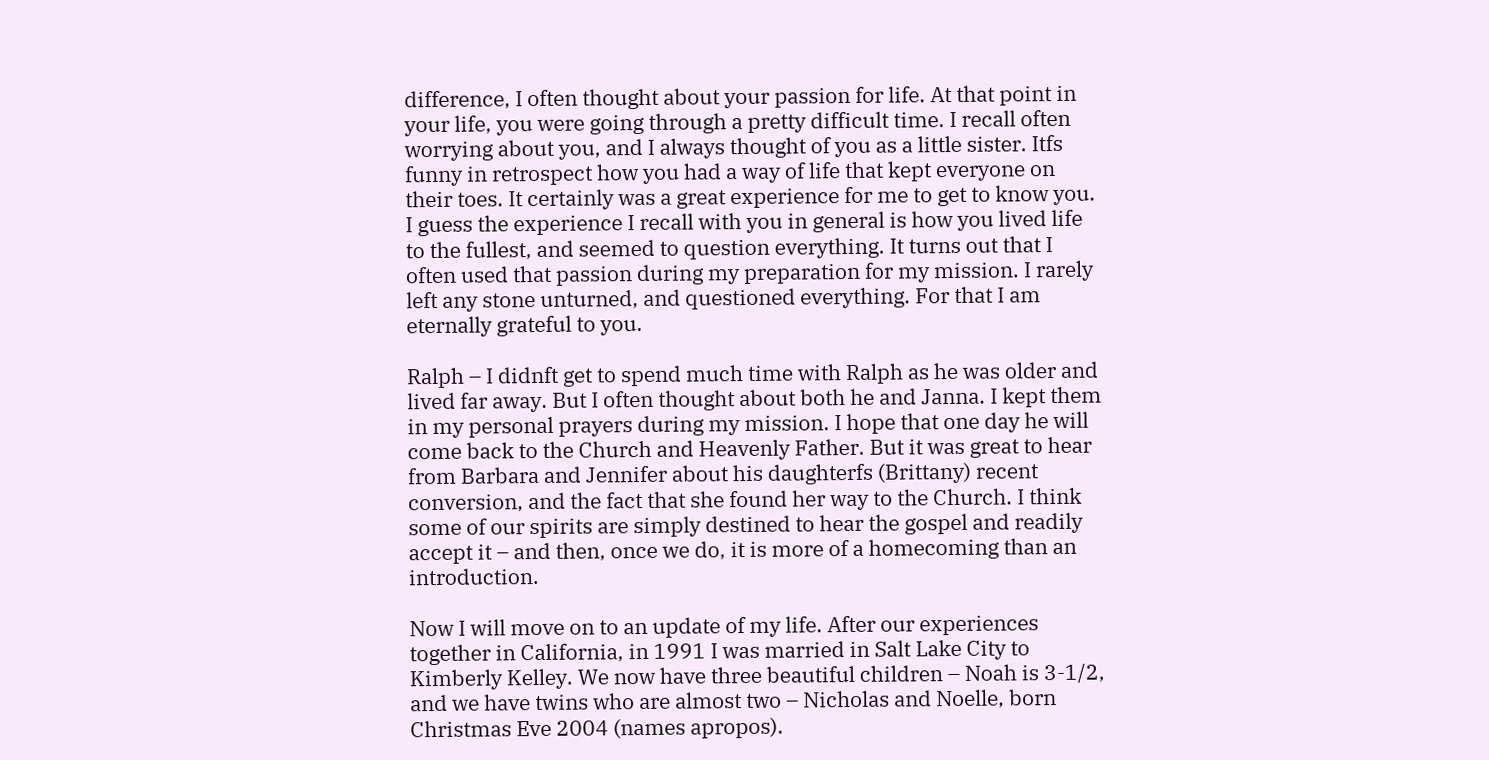difference, I often thought about your passion for life. At that point in your life, you were going through a pretty difficult time. I recall often worrying about you, and I always thought of you as a little sister. Itfs funny in retrospect how you had a way of life that kept everyone on their toes. It certainly was a great experience for me to get to know you. I guess the experience I recall with you in general is how you lived life to the fullest, and seemed to question everything. It turns out that I often used that passion during my preparation for my mission. I rarely left any stone unturned, and questioned everything. For that I am eternally grateful to you.

Ralph – I didnft get to spend much time with Ralph as he was older and lived far away. But I often thought about both he and Janna. I kept them in my personal prayers during my mission. I hope that one day he will come back to the Church and Heavenly Father. But it was great to hear from Barbara and Jennifer about his daughterfs (Brittany) recent conversion, and the fact that she found her way to the Church. I think some of our spirits are simply destined to hear the gospel and readily accept it – and then, once we do, it is more of a homecoming than an introduction.

Now I will move on to an update of my life. After our experiences together in California, in 1991 I was married in Salt Lake City to Kimberly Kelley. We now have three beautiful children – Noah is 3-1/2, and we have twins who are almost two – Nicholas and Noelle, born Christmas Eve 2004 (names apropos).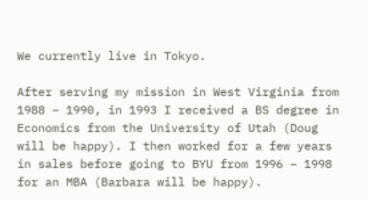We currently live in Tokyo.

After serving my mission in West Virginia from 1988 – 1990, in 1993 I received a BS degree in Economics from the University of Utah (Doug will be happy). I then worked for a few years in sales before going to BYU from 1996 – 1998 for an MBA (Barbara will be happy).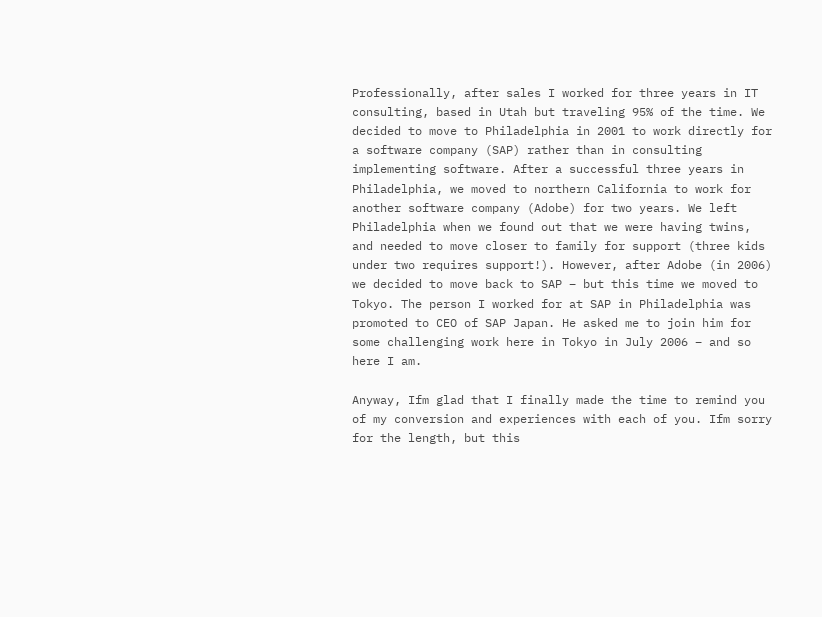Professionally, after sales I worked for three years in IT consulting, based in Utah but traveling 95% of the time. We decided to move to Philadelphia in 2001 to work directly for a software company (SAP) rather than in consulting implementing software. After a successful three years in Philadelphia, we moved to northern California to work for another software company (Adobe) for two years. We left Philadelphia when we found out that we were having twins, and needed to move closer to family for support (three kids under two requires support!). However, after Adobe (in 2006) we decided to move back to SAP – but this time we moved to Tokyo. The person I worked for at SAP in Philadelphia was promoted to CEO of SAP Japan. He asked me to join him for some challenging work here in Tokyo in July 2006 – and so here I am.

Anyway, Ifm glad that I finally made the time to remind you of my conversion and experiences with each of you. Ifm sorry for the length, but this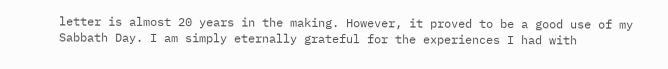letter is almost 20 years in the making. However, it proved to be a good use of my Sabbath Day. I am simply eternally grateful for the experiences I had with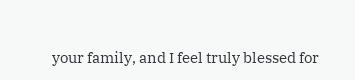your family, and I feel truly blessed for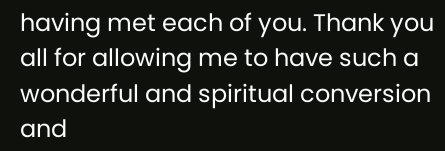having met each of you. Thank you all for allowing me to have such a wonderful and spiritual conversion and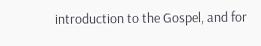introduction to the Gospel, and for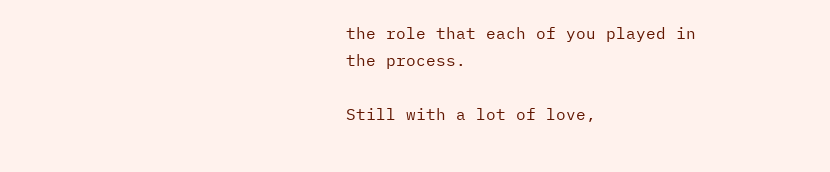the role that each of you played in the process.

Still with a lot of love,